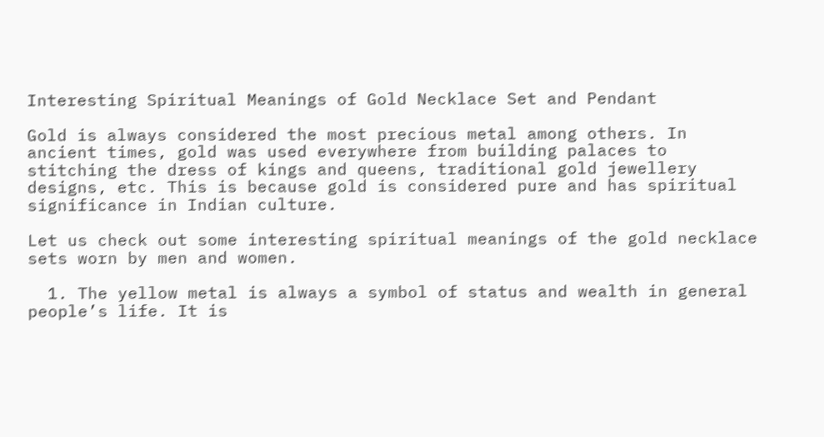Interesting Spiritual Meanings of Gold Necklace Set and Pendant

Gold is always considered the most precious metal among others. In ancient times, gold was used everywhere from building palaces to stitching the dress of kings and queens, traditional gold jewellery designs, etc. This is because gold is considered pure and has spiritual significance in Indian culture.

Let us check out some interesting spiritual meanings of the gold necklace sets worn by men and women.

  1. The yellow metal is always a symbol of status and wealth in general people’s life. It is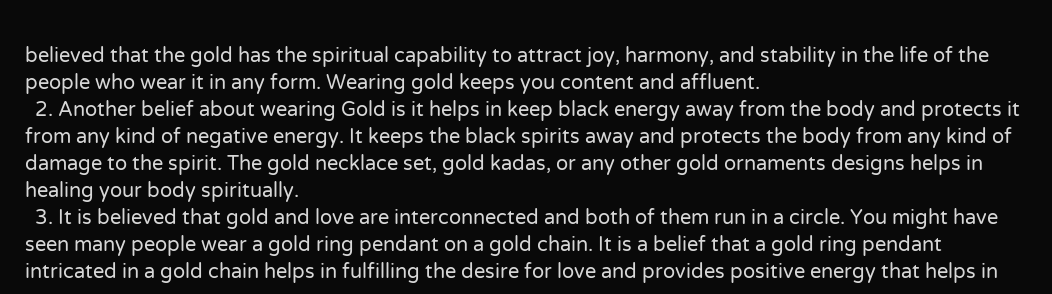believed that the gold has the spiritual capability to attract joy, harmony, and stability in the life of the people who wear it in any form. Wearing gold keeps you content and affluent.
  2. Another belief about wearing Gold is it helps in keep black energy away from the body and protects it from any kind of negative energy. It keeps the black spirits away and protects the body from any kind of damage to the spirit. The gold necklace set, gold kadas, or any other gold ornaments designs helps in healing your body spiritually.
  3. It is believed that gold and love are interconnected and both of them run in a circle. You might have seen many people wear a gold ring pendant on a gold chain. It is a belief that a gold ring pendant intricated in a gold chain helps in fulfilling the desire for love and provides positive energy that helps in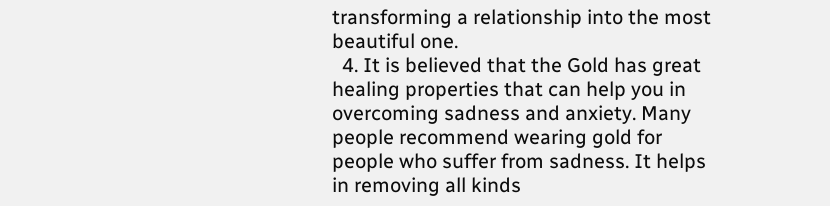transforming a relationship into the most beautiful one.
  4. It is believed that the Gold has great healing properties that can help you in overcoming sadness and anxiety. Many people recommend wearing gold for people who suffer from sadness. It helps in removing all kinds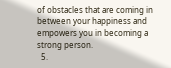of obstacles that are coming in between your happiness and empowers you in becoming a strong person.
  5.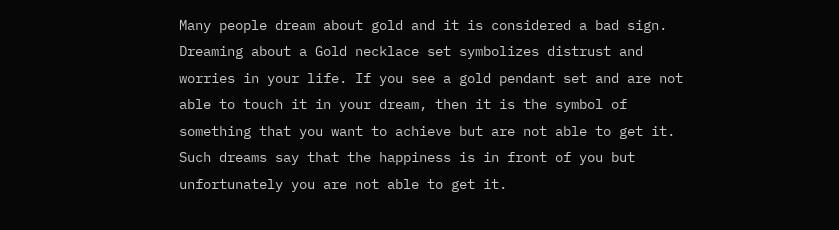Many people dream about gold and it is considered a bad sign. Dreaming about a Gold necklace set symbolizes distrust and worries in your life. If you see a gold pendant set and are not able to touch it in your dream, then it is the symbol of something that you want to achieve but are not able to get it. Such dreams say that the happiness is in front of you but unfortunately you are not able to get it.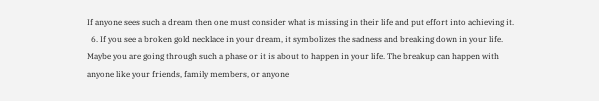If anyone sees such a dream then one must consider what is missing in their life and put effort into achieving it.
  6. If you see a broken gold necklace in your dream, it symbolizes the sadness and breaking down in your life. Maybe you are going through such a phase or it is about to happen in your life. The breakup can happen with anyone like your friends, family members, or anyone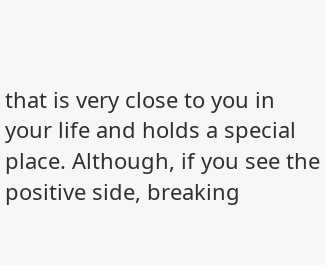that is very close to you in your life and holds a special place. Although, if you see the positive side, breaking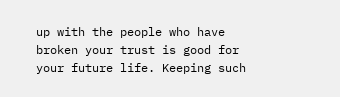up with the people who have broken your trust is good for your future life. Keeping such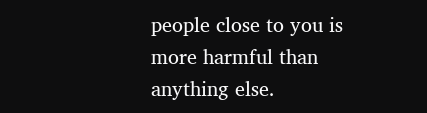people close to you is more harmful than anything else.